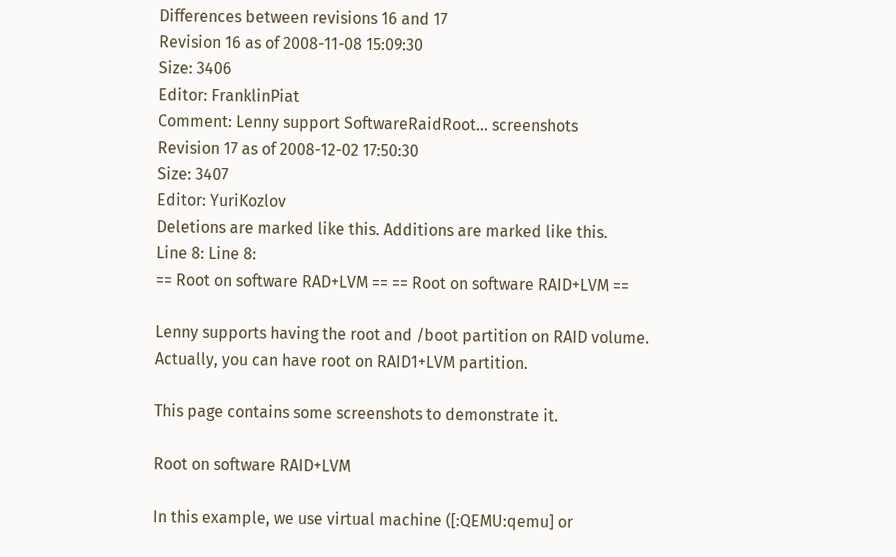Differences between revisions 16 and 17
Revision 16 as of 2008-11-08 15:09:30
Size: 3406
Editor: FranklinPiat
Comment: Lenny support SoftwareRaidRoot... screenshots
Revision 17 as of 2008-12-02 17:50:30
Size: 3407
Editor: YuriKozlov
Deletions are marked like this. Additions are marked like this.
Line 8: Line 8:
== Root on software RAD+LVM == == Root on software RAID+LVM ==

Lenny supports having the root and /boot partition on RAID volume. Actually, you can have root on RAID1+LVM partition.

This page contains some screenshots to demonstrate it.

Root on software RAID+LVM

In this example, we use virtual machine ([:QEMU:qemu] or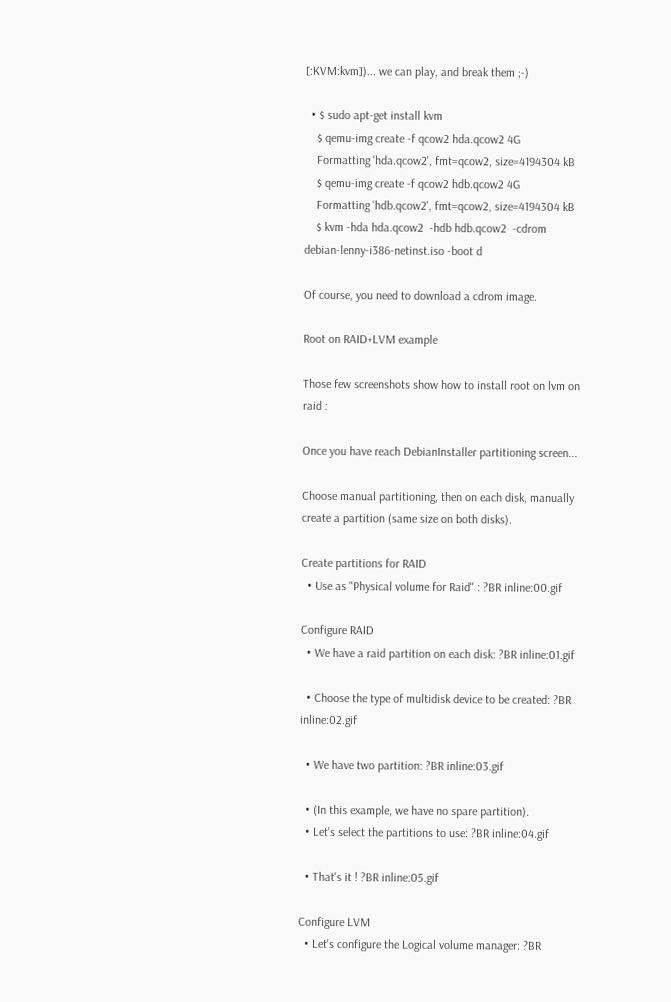[:KVM:kvm])... we can play, and break them ;-)

  • $ sudo apt-get install kvm
    $ qemu-img create -f qcow2 hda.qcow2 4G
    Formatting 'hda.qcow2', fmt=qcow2, size=4194304 kB
    $ qemu-img create -f qcow2 hdb.qcow2 4G
    Formatting 'hdb.qcow2', fmt=qcow2, size=4194304 kB
    $ kvm -hda hda.qcow2  -hdb hdb.qcow2  -cdrom debian-lenny-i386-netinst.iso -boot d

Of course, you need to download a cdrom image.

Root on RAID+LVM example

Those few screenshots show how to install root on lvm on raid :

Once you have reach DebianInstaller partitioning screen...

Choose manual partitioning, then on each disk, manually create a partition (same size on both disks).

Create partitions for RAID
  • Use as "Physical volume for Raid" : ?BR inline:00.gif

Configure RAID
  • We have a raid partition on each disk: ?BR inline:01.gif

  • Choose the type of multidisk device to be created: ?BR inline:02.gif

  • We have two partition: ?BR inline:03.gif

  • (In this example, we have no spare partition).
  • Let's select the partitions to use: ?BR inline:04.gif

  • That's it ! ?BR inline:05.gif

Configure LVM
  • Let's configure the Logical volume manager: ?BR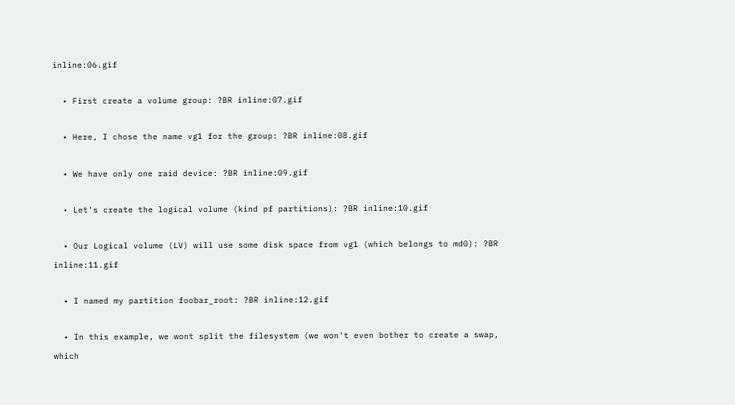inline:06.gif

  • First create a volume group: ?BR inline:07.gif

  • Here, I chose the name vg1 for the group: ?BR inline:08.gif

  • We have only one raid device: ?BR inline:09.gif

  • Let's create the logical volume (kind pf partitions): ?BR inline:10.gif

  • Our Logical volume (LV) will use some disk space from vg1 (which belongs to md0): ?BR inline:11.gif

  • I named my partition foobar_root: ?BR inline:12.gif

  • In this example, we wont split the filesystem (we won't even bother to create a swap, which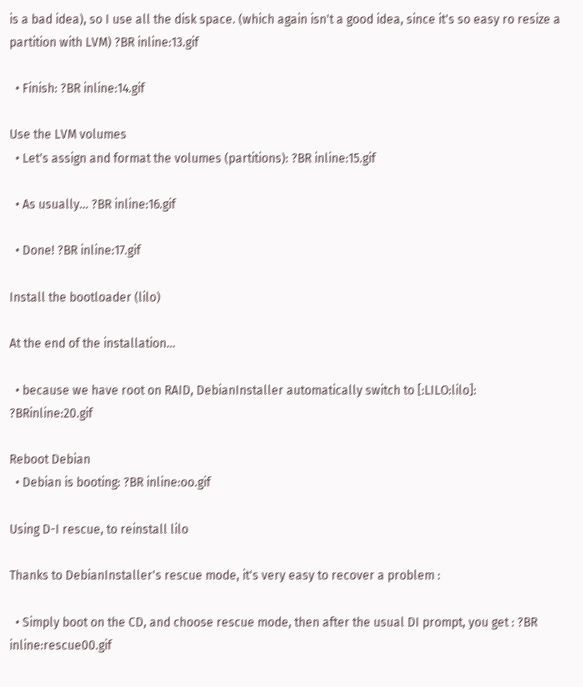is a bad idea), so I use all the disk space. (which again isn't a good idea, since it's so easy ro resize a partition with LVM) ?BR inline:13.gif

  • Finish: ?BR inline:14.gif

Use the LVM volumes
  • Let's assign and format the volumes (partitions): ?BR inline:15.gif

  • As usually... ?BR inline:16.gif

  • Done! ?BR inline:17.gif

Install the bootloader (lilo)

At the end of the installation...

  • because we have root on RAID, DebianInstaller automatically switch to [:LILO:lilo]: ?BRinline:20.gif

Reboot Debian
  • Debian is booting: ?BR inline:oo.gif

Using D-I rescue, to reinstall lilo

Thanks to DebianInstaller's rescue mode, it's very easy to recover a problem :

  • Simply boot on the CD, and choose rescue mode, then after the usual DI prompt, you get : ?BR inline:rescue00.gif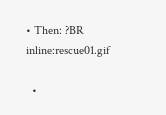• Then: ?BR inline:rescue01.gif

  •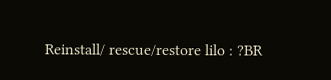Reinstall/ rescue/restore lilo : ?BR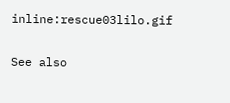inline:rescue03lilo.gif

See also